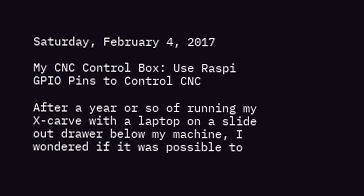Saturday, February 4, 2017

My CNC Control Box: Use Raspi GPIO Pins to Control CNC

After a year or so of running my X-carve with a laptop on a slide out drawer below my machine, I wondered if it was possible to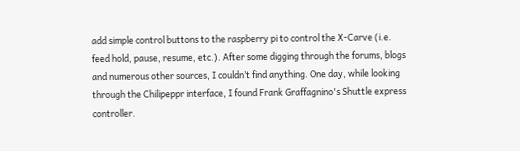add simple control buttons to the raspberry pi to control the X-Carve (i.e. feed hold, pause, resume, etc.). After some digging through the forums, blogs and numerous other sources, I couldn’t find anything. One day, while looking through the Chilipeppr interface, I found Frank Graffagnino's Shuttle express controller.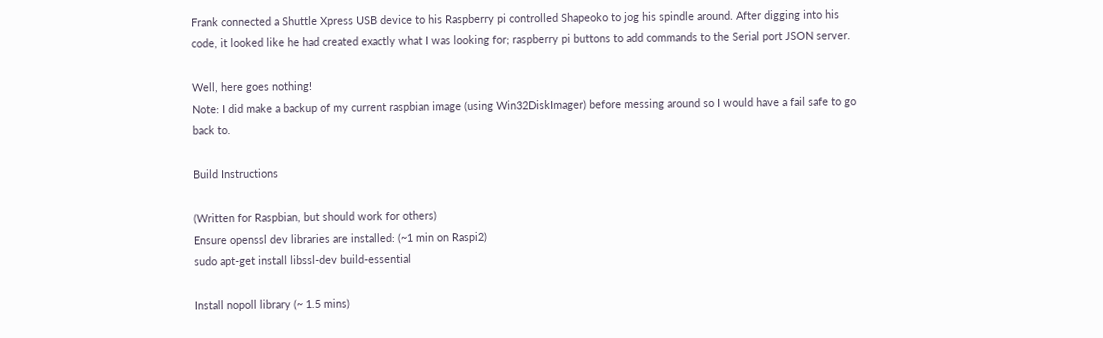Frank connected a Shuttle Xpress USB device to his Raspberry pi controlled Shapeoko to jog his spindle around. After digging into his code, it looked like he had created exactly what I was looking for; raspberry pi buttons to add commands to the Serial port JSON server.

Well, here goes nothing!
Note: I did make a backup of my current raspbian image (using Win32DiskImager) before messing around so I would have a fail safe to go back to.

Build Instructions

(Written for Raspbian, but should work for others)
Ensure openssl dev libraries are installed: (~1 min on Raspi2)
sudo apt-get install libssl-dev build-essential

Install nopoll library (~ 1.5 mins)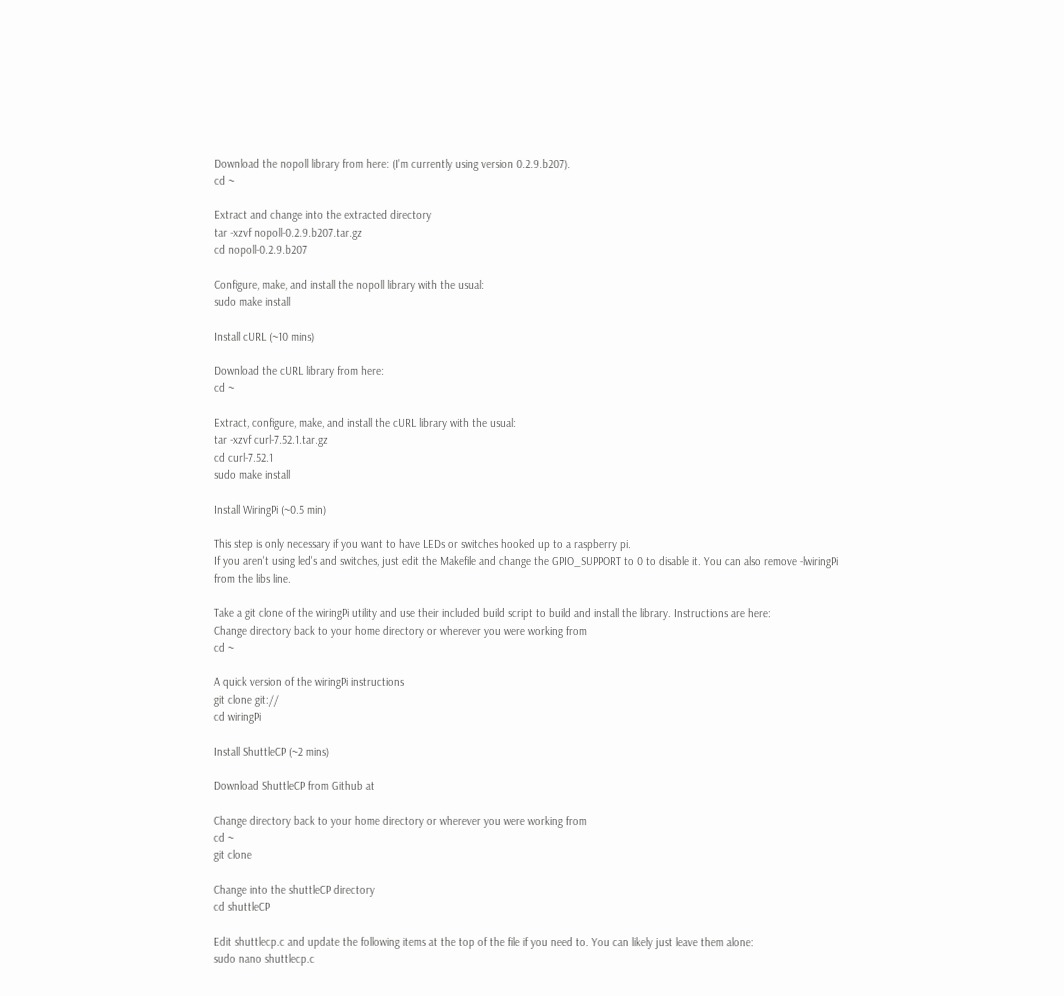Download the nopoll library from here: (I'm currently using version 0.2.9.b207).
cd ~

Extract and change into the extracted directory
tar -xzvf nopoll-0.2.9.b207.tar.gz
cd nopoll-0.2.9.b207

Configure, make, and install the nopoll library with the usual:
sudo make install

Install cURL (~10 mins)

Download the cURL library from here:
cd ~

Extract, configure, make, and install the cURL library with the usual:
tar -xzvf curl-7.52.1.tar.gz
cd curl-7.52.1
sudo make install

Install WiringPi (~0.5 min)

This step is only necessary if you want to have LEDs or switches hooked up to a raspberry pi.
If you aren't using led's and switches, just edit the Makefile and change the GPIO_SUPPORT to 0 to disable it. You can also remove -lwiringPi from the libs line.

Take a git clone of the wiringPi utility and use their included build script to build and install the library. Instructions are here:
Change directory back to your home directory or wherever you were working from
cd ~

A quick version of the wiringPi instructions
git clone git://
cd wiringPi

Install ShuttleCP (~2 mins)

Download ShuttleCP from Github at

Change directory back to your home directory or wherever you were working from
cd ~
git clone

Change into the shuttleCP directory
cd shuttleCP

Edit shuttlecp.c and update the following items at the top of the file if you need to. You can likely just leave them alone:
sudo nano shuttlecp.c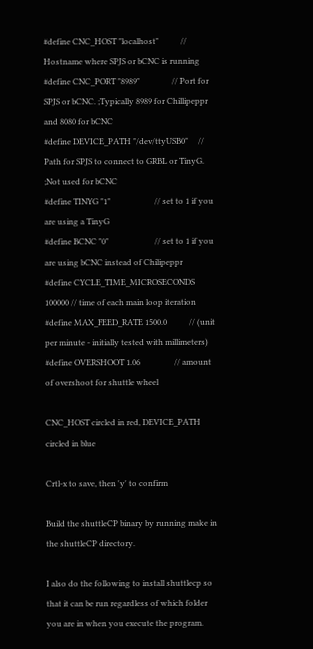#define CNC_HOST "localhost"           // Hostname where SPJS or bCNC is running
#define CNC_PORT "8989"                // Port for SPJS or bCNC. ;Typically 8989 for Chillipeppr and 8080 for bCNC
#define DEVICE_PATH "/dev/ttyUSB0"     // Path for SPJS to connect to GRBL or TinyG. ;Not used for bCNC
#define TINYG "1"                      // set to 1 if you are using a TinyG
#define BCNC "0"                       // set to 1 if you are using bCNC instead of Chilipeppr
#define CYCLE_TIME_MICROSECONDS 100000 // time of each main loop iteration
#define MAX_FEED_RATE 1500.0           // (unit per minute - initially tested with millimeters)
#define OVERSHOOT 1.06                 // amount of overshoot for shuttle wheel

CNC_HOST circled in red, DEVICE_PATH circled in blue

Crtl-x to save, then 'y' to confirm

Build the shuttleCP binary by running make in the shuttleCP directory.

I also do the following to install shuttlecp so that it can be run regardless of which folder you are in when you execute the program.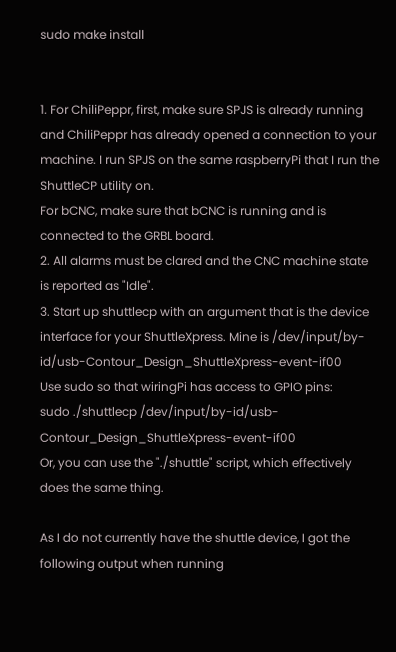sudo make install


1. For ChiliPeppr, first, make sure SPJS is already running and ChiliPeppr has already opened a connection to your machine. I run SPJS on the same raspberryPi that I run the ShuttleCP utility on.
For bCNC, make sure that bCNC is running and is connected to the GRBL board.
2. All alarms must be clared and the CNC machine state is reported as "Idle".
3. Start up shuttlecp with an argument that is the device interface for your ShuttleXpress. Mine is /dev/input/by-id/usb-Contour_Design_ShuttleXpress-event-if00
Use sudo so that wiringPi has access to GPIO pins:
sudo ./shuttlecp /dev/input/by-id/usb-Contour_Design_ShuttleXpress-event-if00
Or, you can use the "./shuttle" script, which effectively does the same thing.

As I do not currently have the shuttle device, I got the following output when running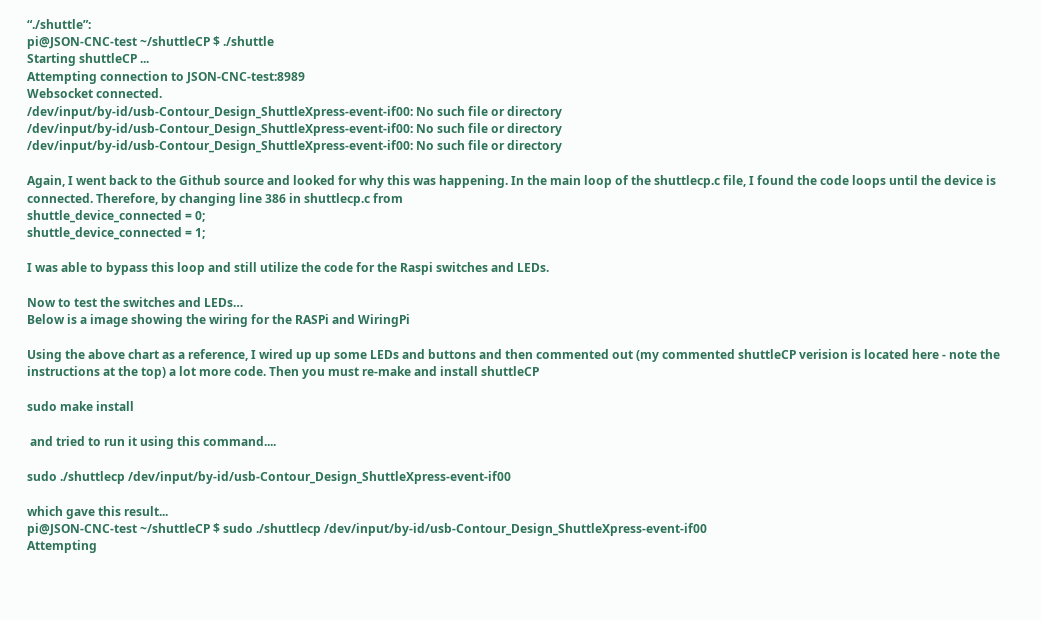“./shuttle”:
pi@JSON-CNC-test ~/shuttleCP $ ./shuttle
Starting shuttleCP ...
Attempting connection to JSON-CNC-test:8989
Websocket connected.
/dev/input/by-id/usb-Contour_Design_ShuttleXpress-event-if00: No such file or directory
/dev/input/by-id/usb-Contour_Design_ShuttleXpress-event-if00: No such file or directory
/dev/input/by-id/usb-Contour_Design_ShuttleXpress-event-if00: No such file or directory

Again, I went back to the Github source and looked for why this was happening. In the main loop of the shuttlecp.c file, I found the code loops until the device is connected. Therefore, by changing line 386 in shuttlecp.c from
shuttle_device_connected = 0;
shuttle_device_connected = 1;

I was able to bypass this loop and still utilize the code for the Raspi switches and LEDs.

Now to test the switches and LEDs…
Below is a image showing the wiring for the RASPi and WiringPi

Using the above chart as a reference, I wired up up some LEDs and buttons and then commented out (my commented shuttleCP verision is located here - note the instructions at the top) a lot more code. Then you must re-make and install shuttleCP

sudo make install

 and tried to run it using this command....

sudo ./shuttlecp /dev/input/by-id/usb-Contour_Design_ShuttleXpress-event-if00

which gave this result...
pi@JSON-CNC-test ~/shuttleCP $ sudo ./shuttlecp /dev/input/by-id/usb-Contour_Design_ShuttleXpress-event-if00
Attempting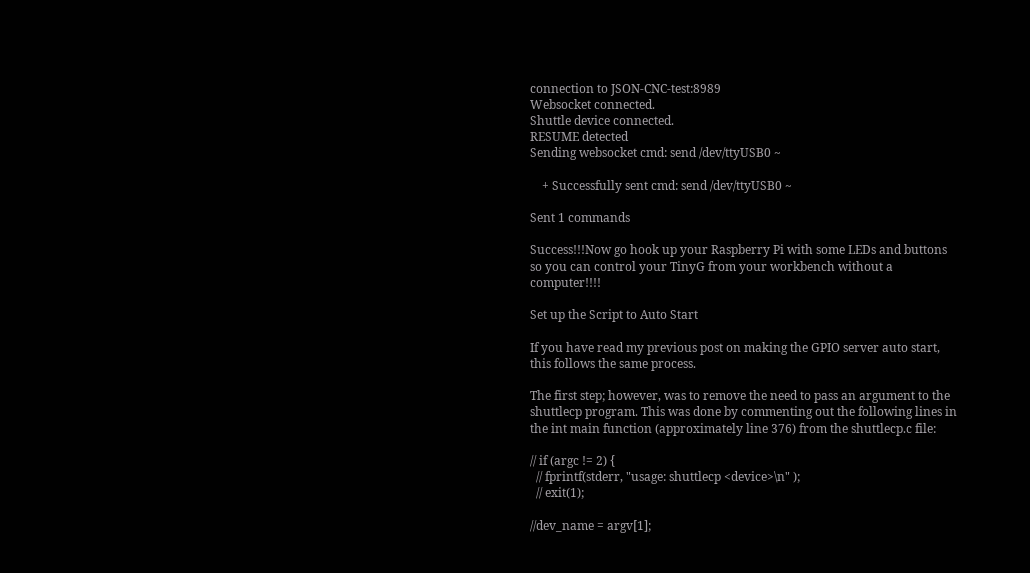connection to JSON-CNC-test:8989
Websocket connected.
Shuttle device connected.
RESUME detected
Sending websocket cmd: send /dev/ttyUSB0 ~

    + Successfully sent cmd: send /dev/ttyUSB0 ~

Sent 1 commands

Success!!!Now go hook up your Raspberry Pi with some LEDs and buttons so you can control your TinyG from your workbench without a computer!!!!

Set up the Script to Auto Start

If you have read my previous post on making the GPIO server auto start, this follows the same process.

The first step; however, was to remove the need to pass an argument to the shuttlecp program. This was done by commenting out the following lines in the int main function (approximately line 376) from the shuttlecp.c file:

// if (argc != 2) {
  // fprintf(stderr, "usage: shuttlecp <device>\n" );
  // exit(1);

//dev_name = argv[1];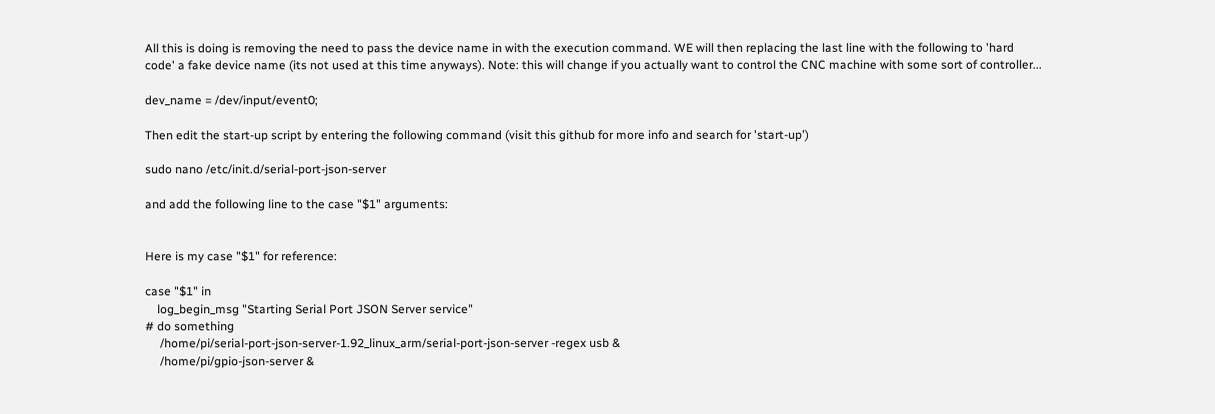All this is doing is removing the need to pass the device name in with the execution command. WE will then replacing the last line with the following to 'hard code' a fake device name (its not used at this time anyways). Note: this will change if you actually want to control the CNC machine with some sort of controller...

dev_name = /dev/input/event0;

Then edit the start-up script by entering the following command (visit this github for more info and search for 'start-up')

sudo nano /etc/init.d/serial-port-json-server

and add the following line to the case "$1" arguments:


Here is my case "$1" for reference:

case "$1" in
    log_begin_msg "Starting Serial Port JSON Server service"
# do something
     /home/pi/serial-port-json-server-1.92_linux_arm/serial-port-json-server -regex usb &
     /home/pi/gpio-json-server &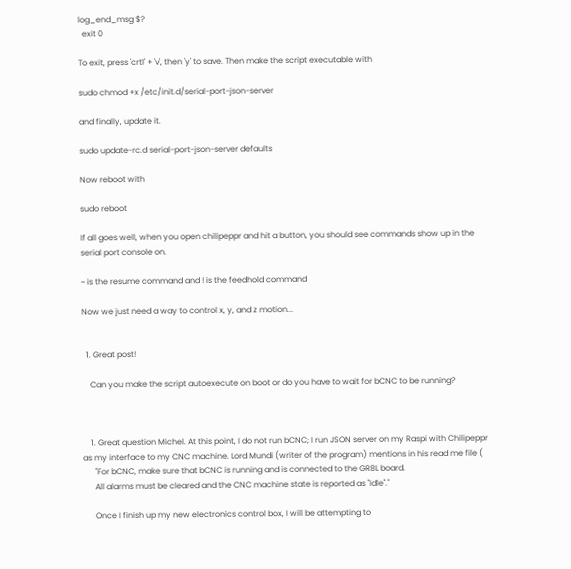log_end_msg $?
  exit 0

To exit, press 'crtl' + 'v', then 'y' to save. Then make the script executable with

sudo chmod +x /etc/init.d/serial-port-json-server

and finally, update it.

sudo update-rc.d serial-port-json-server defaults

Now reboot with

sudo reboot

If all goes well, when you open chilipeppr and hit a button, you should see commands show up in the serial port console on.

~ is the resume command and ! is the feedhold command

Now we just need a way to control x, y, and z motion...


  1. Great post!

    Can you make the script autoexecute on boot or do you have to wait for bCNC to be running?



    1. Great question Michel. At this point, I do not run bCNC; I run JSON server on my Raspi with Chilipeppr as my interface to my CNC machine. Lord Mundi (writer of the program) mentions in his read me file (
      "For bCNC, make sure that bCNC is running and is connected to the GRBL board.
      All alarms must be cleared and the CNC machine state is reported as "Idle"."

      Once I finish up my new electronics control box, I will be attempting to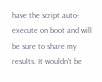have the script auto-execute on boot and will be sure to share my results. It wouldn't be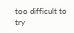too difficult to try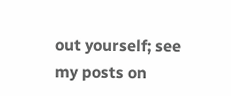out yourself; see my posts on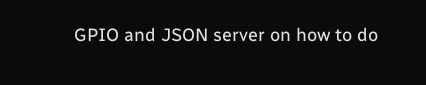GPIO and JSON server on how to do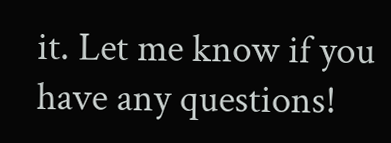it. Let me know if you have any questions!